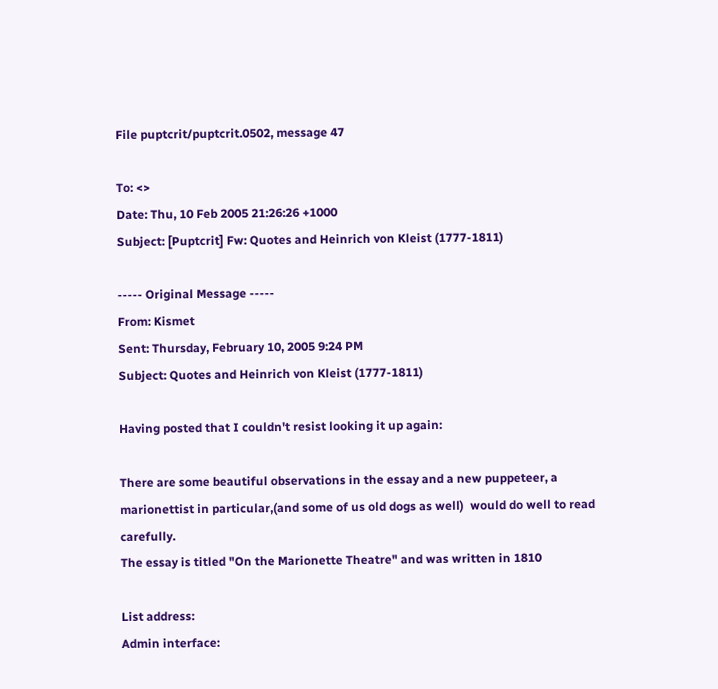File puptcrit/puptcrit.0502, message 47

To: <>
Date: Thu, 10 Feb 2005 21:26:26 +1000
Subject: [Puptcrit] Fw: Quotes and Heinrich von Kleist (1777-1811)

----- Original Message -----
From: Kismet
Sent: Thursday, February 10, 2005 9:24 PM
Subject: Quotes and Heinrich von Kleist (1777-1811)

Having posted that I couldn't resist looking it up again:

There are some beautiful observations in the essay and a new puppeteer, a marionettist in particular,(and some of us old dogs as well)  would do well to read carefully.
The essay is titled "On the Marionette Theatre" and was written in 1810

List address:
Admin interface: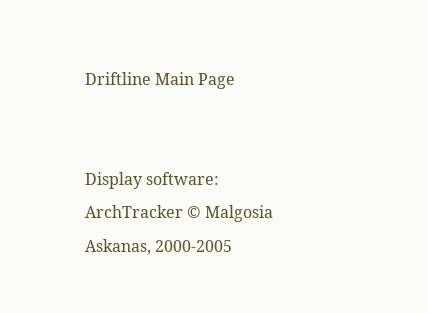Driftline Main Page


Display software: ArchTracker © Malgosia Askanas, 2000-2005